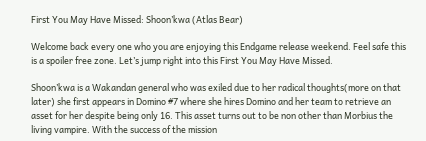First You May Have Missed: Shoon’kwa (Atlas Bear)

Welcome back every one who you are enjoying this Endgame release weekend. Feel safe this is a spoiler free zone. Let’s jump right into this First You May Have Missed.

Shoon’kwa is a Wakandan general who was exiled due to her radical thoughts(more on that later) she first appears in Domino #7 where she hires Domino and her team to retrieve an asset for her despite being only 16. This asset turns out to be non other than Morbius the living vampire. With the success of the mission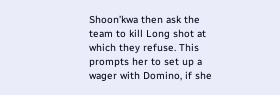Shoon’kwa then ask the team to kill Long shot at which they refuse. This prompts her to set up a wager with Domino, if she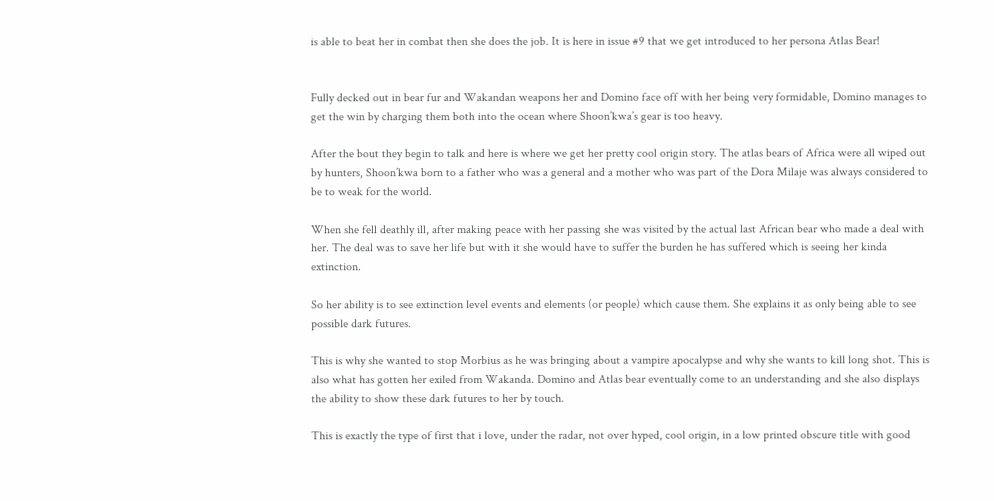is able to beat her in combat then she does the job. It is here in issue #9 that we get introduced to her persona Atlas Bear!


Fully decked out in bear fur and Wakandan weapons her and Domino face off with her being very formidable, Domino manages to get the win by charging them both into the ocean where Shoon’kwa’s gear is too heavy.

After the bout they begin to talk and here is where we get her pretty cool origin story. The atlas bears of Africa were all wiped out by hunters, Shoon’kwa born to a father who was a general and a mother who was part of the Dora Milaje was always considered to be to weak for the world.

When she fell deathly ill, after making peace with her passing she was visited by the actual last African bear who made a deal with her. The deal was to save her life but with it she would have to suffer the burden he has suffered which is seeing her kinda extinction.

So her ability is to see extinction level events and elements (or people) which cause them. She explains it as only being able to see possible dark futures.

This is why she wanted to stop Morbius as he was bringing about a vampire apocalypse and why she wants to kill long shot. This is also what has gotten her exiled from Wakanda. Domino and Atlas bear eventually come to an understanding and she also displays the ability to show these dark futures to her by touch.

This is exactly the type of first that i love, under the radar, not over hyped, cool origin, in a low printed obscure title with good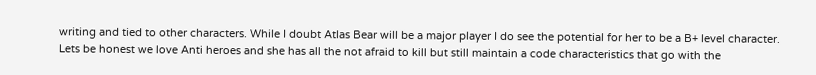writing and tied to other characters. While I doubt Atlas Bear will be a major player I do see the potential for her to be a B+ level character. Lets be honest we love Anti heroes and she has all the not afraid to kill but still maintain a code characteristics that go with the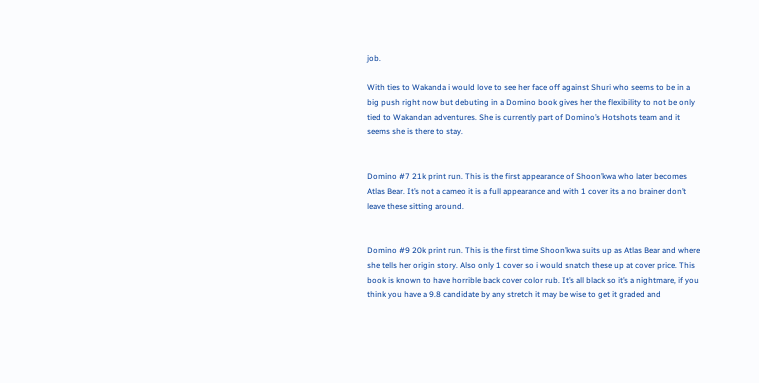job.

With ties to Wakanda i would love to see her face off against Shuri who seems to be in a big push right now but debuting in a Domino book gives her the flexibility to not be only tied to Wakandan adventures. She is currently part of Domino’s Hotshots team and it seems she is there to stay.


Domino #7 21k print run. This is the first appearance of Shoon’kwa who later becomes Atlas Bear. It’s not a cameo it is a full appearance and with 1 cover its a no brainer don’t leave these sitting around.


Domino #9 20k print run. This is the first time Shoon’kwa suits up as Atlas Bear and where she tells her origin story. Also only 1 cover so i would snatch these up at cover price. This book is known to have horrible back cover color rub. It’s all black so it’s a nightmare, if you think you have a 9.8 candidate by any stretch it may be wise to get it graded and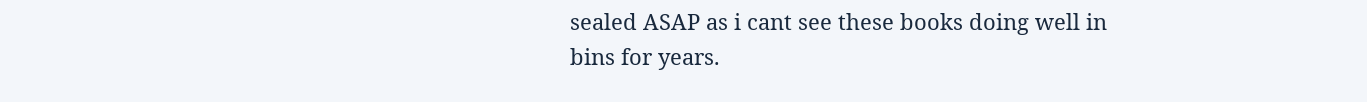sealed ASAP as i cant see these books doing well in bins for years.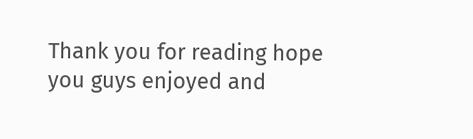Thank you for reading hope you guys enjoyed and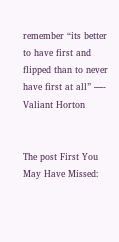remember “its better to have first and flipped than to never have first at all” —- Valiant Horton


The post First You May Have Missed: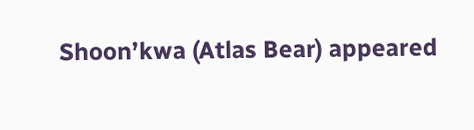Shoon’kwa (Atlas Bear) appeared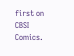first on CBSI Comics.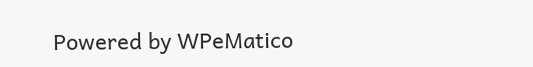Powered by WPeMatico